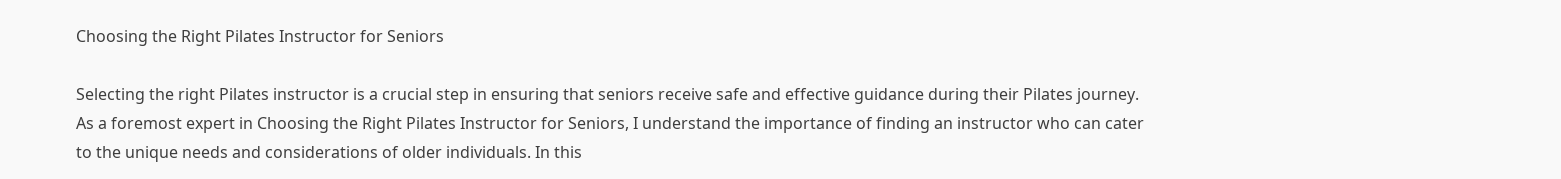Choosing the Right Pilates Instructor for Seniors

Selecting the right Pilates instructor is a crucial step in ensuring that seniors receive safe and effective guidance during their Pilates journey. As a foremost expert in Choosing the Right Pilates Instructor for Seniors, I understand the importance of finding an instructor who can cater to the unique needs and considerations of older individuals. In this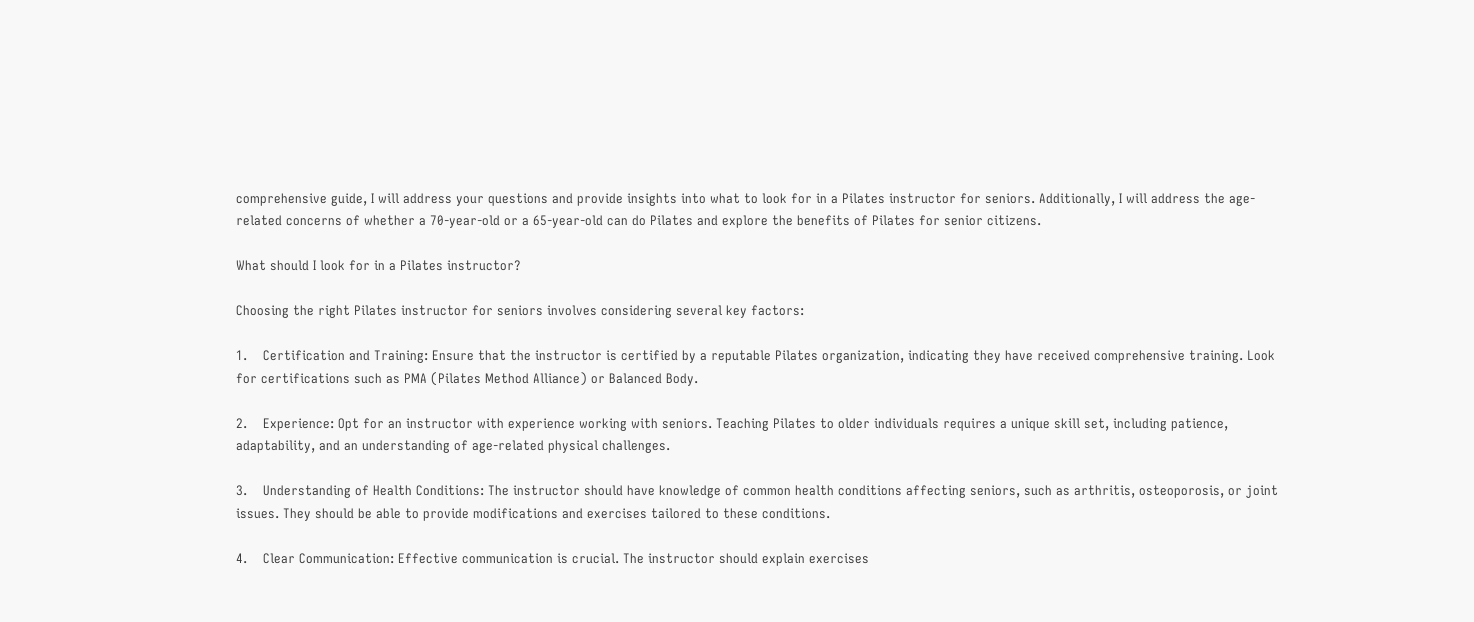comprehensive guide, I will address your questions and provide insights into what to look for in a Pilates instructor for seniors. Additionally, I will address the age-related concerns of whether a 70-year-old or a 65-year-old can do Pilates and explore the benefits of Pilates for senior citizens.

What should I look for in a Pilates instructor?

Choosing the right Pilates instructor for seniors involves considering several key factors:

1.    Certification and Training: Ensure that the instructor is certified by a reputable Pilates organization, indicating they have received comprehensive training. Look for certifications such as PMA (Pilates Method Alliance) or Balanced Body.

2.    Experience: Opt for an instructor with experience working with seniors. Teaching Pilates to older individuals requires a unique skill set, including patience, adaptability, and an understanding of age-related physical challenges.

3.    Understanding of Health Conditions: The instructor should have knowledge of common health conditions affecting seniors, such as arthritis, osteoporosis, or joint issues. They should be able to provide modifications and exercises tailored to these conditions.

4.    Clear Communication: Effective communication is crucial. The instructor should explain exercises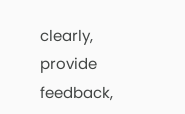clearly, provide feedback,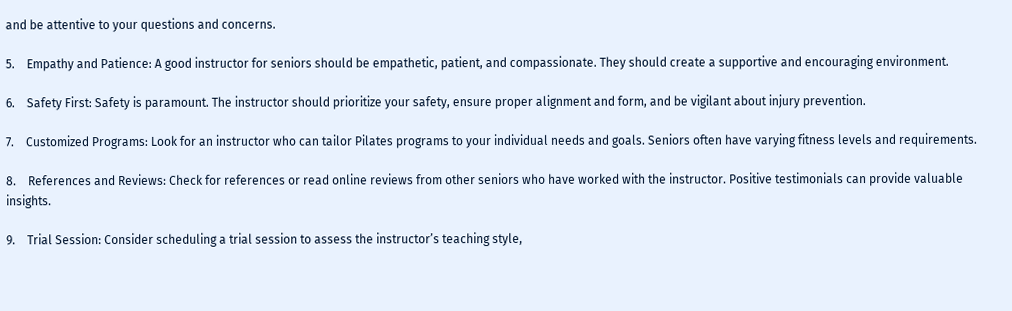and be attentive to your questions and concerns.

5.    Empathy and Patience: A good instructor for seniors should be empathetic, patient, and compassionate. They should create a supportive and encouraging environment.

6.    Safety First: Safety is paramount. The instructor should prioritize your safety, ensure proper alignment and form, and be vigilant about injury prevention.

7.    Customized Programs: Look for an instructor who can tailor Pilates programs to your individual needs and goals. Seniors often have varying fitness levels and requirements.

8.    References and Reviews: Check for references or read online reviews from other seniors who have worked with the instructor. Positive testimonials can provide valuable insights.

9.    Trial Session: Consider scheduling a trial session to assess the instructor’s teaching style,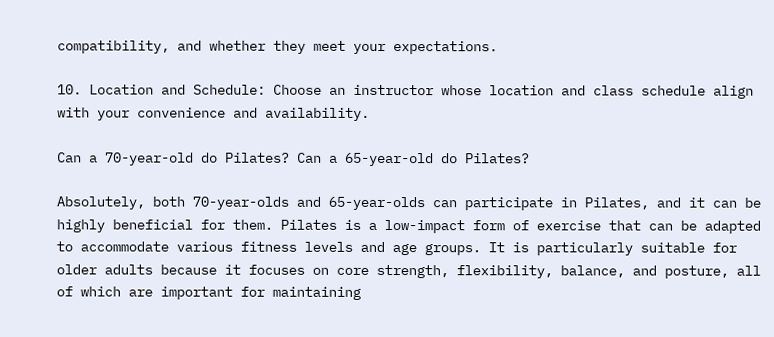compatibility, and whether they meet your expectations.

10. Location and Schedule: Choose an instructor whose location and class schedule align with your convenience and availability.

Can a 70-year-old do Pilates? Can a 65-year-old do Pilates?

Absolutely, both 70-year-olds and 65-year-olds can participate in Pilates, and it can be highly beneficial for them. Pilates is a low-impact form of exercise that can be adapted to accommodate various fitness levels and age groups. It is particularly suitable for older adults because it focuses on core strength, flexibility, balance, and posture, all of which are important for maintaining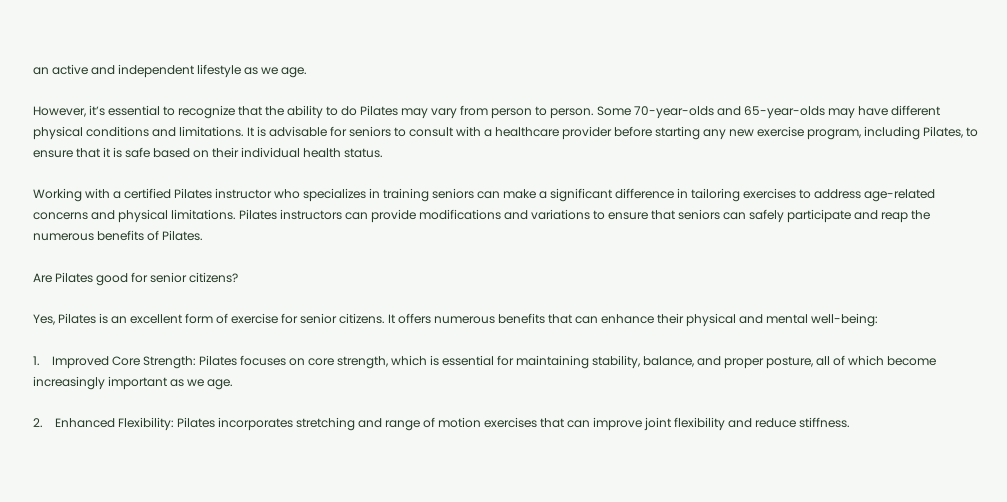an active and independent lifestyle as we age.

However, it’s essential to recognize that the ability to do Pilates may vary from person to person. Some 70-year-olds and 65-year-olds may have different physical conditions and limitations. It is advisable for seniors to consult with a healthcare provider before starting any new exercise program, including Pilates, to ensure that it is safe based on their individual health status.

Working with a certified Pilates instructor who specializes in training seniors can make a significant difference in tailoring exercises to address age-related concerns and physical limitations. Pilates instructors can provide modifications and variations to ensure that seniors can safely participate and reap the numerous benefits of Pilates.

Are Pilates good for senior citizens?

Yes, Pilates is an excellent form of exercise for senior citizens. It offers numerous benefits that can enhance their physical and mental well-being:

1.    Improved Core Strength: Pilates focuses on core strength, which is essential for maintaining stability, balance, and proper posture, all of which become increasingly important as we age.

2.    Enhanced Flexibility: Pilates incorporates stretching and range of motion exercises that can improve joint flexibility and reduce stiffness.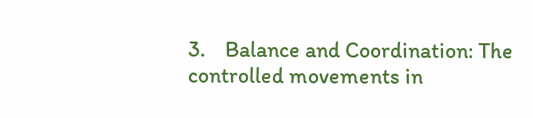3.    Balance and Coordination: The controlled movements in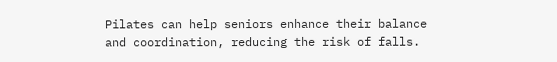Pilates can help seniors enhance their balance and coordination, reducing the risk of falls.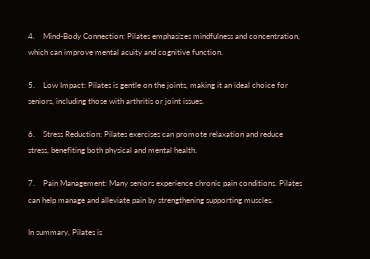4.    Mind-Body Connection: Pilates emphasizes mindfulness and concentration, which can improve mental acuity and cognitive function.

5.    Low Impact: Pilates is gentle on the joints, making it an ideal choice for seniors, including those with arthritis or joint issues.

6.    Stress Reduction: Pilates exercises can promote relaxation and reduce stress, benefiting both physical and mental health.

7.    Pain Management: Many seniors experience chronic pain conditions. Pilates can help manage and alleviate pain by strengthening supporting muscles.

In summary, Pilates is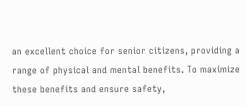an excellent choice for senior citizens, providing a range of physical and mental benefits. To maximize these benefits and ensure safety,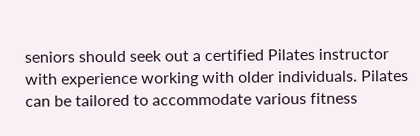seniors should seek out a certified Pilates instructor with experience working with older individuals. Pilates can be tailored to accommodate various fitness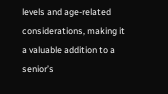levels and age-related considerations, making it a valuable addition to a senior’s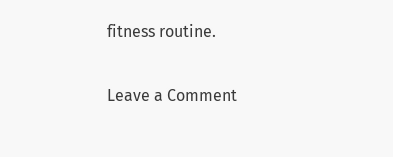fitness routine.

Leave a Comment